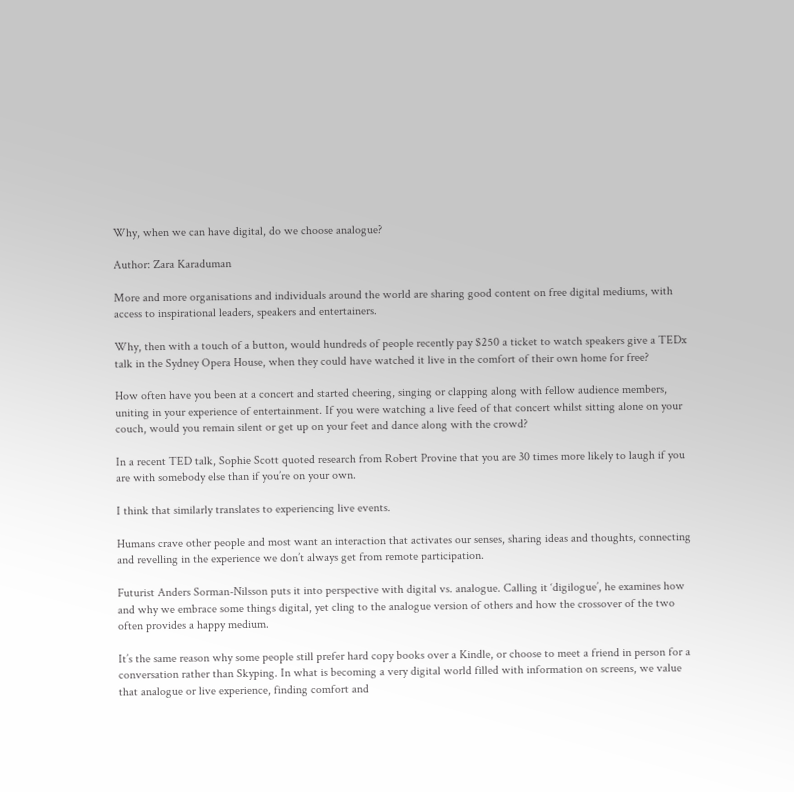Why, when we can have digital, do we choose analogue?

Author: Zara Karaduman

More and more organisations and individuals around the world are sharing good content on free digital mediums, with access to inspirational leaders, speakers and entertainers.

Why, then with a touch of a button, would hundreds of people recently pay $250 a ticket to watch speakers give a TEDx talk in the Sydney Opera House, when they could have watched it live in the comfort of their own home for free?

How often have you been at a concert and started cheering, singing or clapping along with fellow audience members, uniting in your experience of entertainment. If you were watching a live feed of that concert whilst sitting alone on your couch, would you remain silent or get up on your feet and dance along with the crowd?

In a recent TED talk, Sophie Scott quoted research from Robert Provine that you are 30 times more likely to laugh if you are with somebody else than if you’re on your own.

I think that similarly translates to experiencing live events.

Humans crave other people and most want an interaction that activates our senses, sharing ideas and thoughts, connecting and revelling in the experience we don’t always get from remote participation.

Futurist Anders Sorman-Nilsson puts it into perspective with digital vs. analogue. Calling it ‘digilogue’, he examines how and why we embrace some things digital, yet cling to the analogue version of others and how the crossover of the two often provides a happy medium.

It’s the same reason why some people still prefer hard copy books over a Kindle, or choose to meet a friend in person for a conversation rather than Skyping. In what is becoming a very digital world filled with information on screens, we value that analogue or live experience, finding comfort and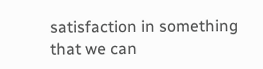satisfaction in something that we can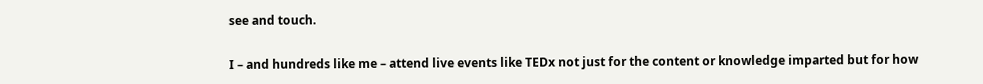see and touch.

I – and hundreds like me – attend live events like TEDx not just for the content or knowledge imparted but for how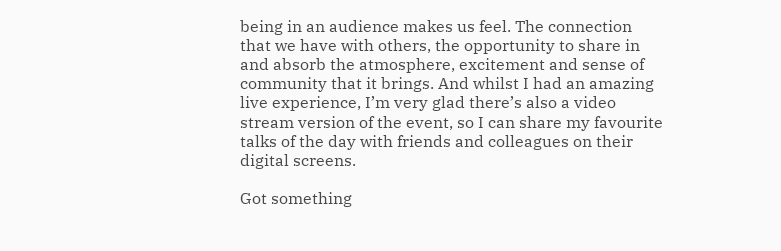being in an audience makes us feel. The connection that we have with others, the opportunity to share in and absorb the atmosphere, excitement and sense of community that it brings. And whilst I had an amazing live experience, I’m very glad there’s also a video stream version of the event, so I can share my favourite talks of the day with friends and colleagues on their digital screens.

Got something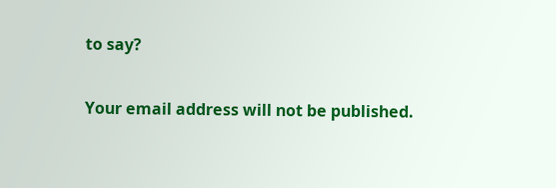to say?

Your email address will not be published.